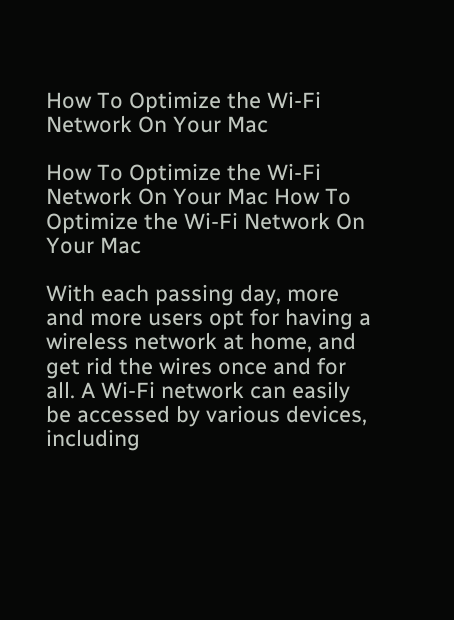How To Optimize the Wi-Fi Network On Your Mac

How To Optimize the Wi-Fi Network On Your Mac How To Optimize the Wi-Fi Network On Your Mac

With each passing day, more and more users opt for having a wireless network at home, and get rid the wires once and for all. A Wi-Fi network can easily be accessed by various devices, including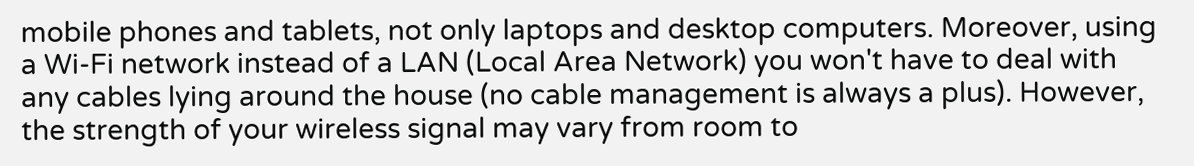mobile phones and tablets, not only laptops and desktop computers. Moreover, using a Wi-Fi network instead of a LAN (Local Area Network) you won't have to deal with any cables lying around the house (no cable management is always a plus). However, the strength of your wireless signal may vary from room to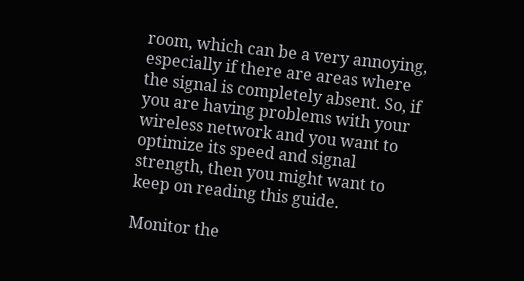room, which can be a very annoying, especially if there are areas where the signal is completely absent. So, if you are having problems with your wireless network and you want to optimize its speed and signal strength, then you might want to keep on reading this guide.

Monitor the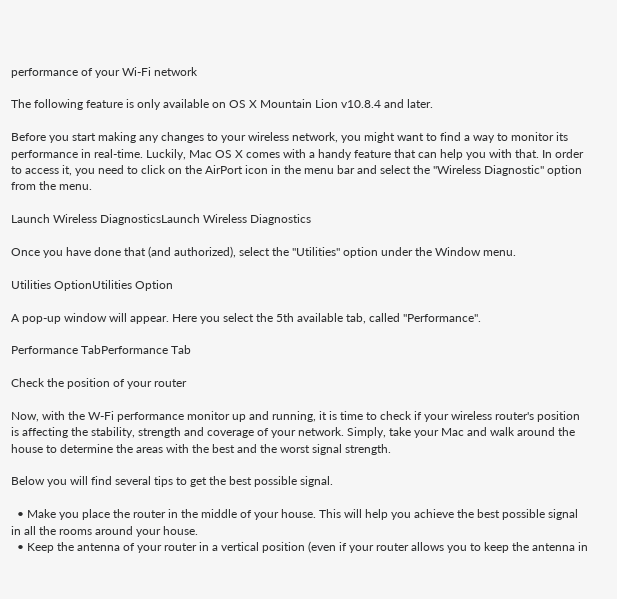performance of your Wi-Fi network

The following feature is only available on OS X Mountain Lion v10.8.4 and later.

Before you start making any changes to your wireless network, you might want to find a way to monitor its performance in real-time. Luckily, Mac OS X comes with a handy feature that can help you with that. In order to access it, you need to click on the AirPort icon in the menu bar and select the "Wireless Diagnostic" option from the menu.

Launch Wireless DiagnosticsLaunch Wireless Diagnostics

Once you have done that (and authorized), select the "Utilities" option under the Window menu.

Utilities OptionUtilities Option

A pop-up window will appear. Here you select the 5th available tab, called "Performance".

Performance TabPerformance Tab

Check the position of your router

Now, with the W-Fi performance monitor up and running, it is time to check if your wireless router's position is affecting the stability, strength and coverage of your network. Simply, take your Mac and walk around the house to determine the areas with the best and the worst signal strength.

Below you will find several tips to get the best possible signal.

  • Make you place the router in the middle of your house. This will help you achieve the best possible signal in all the rooms around your house.
  • Keep the antenna of your router in a vertical position (even if your router allows you to keep the antenna in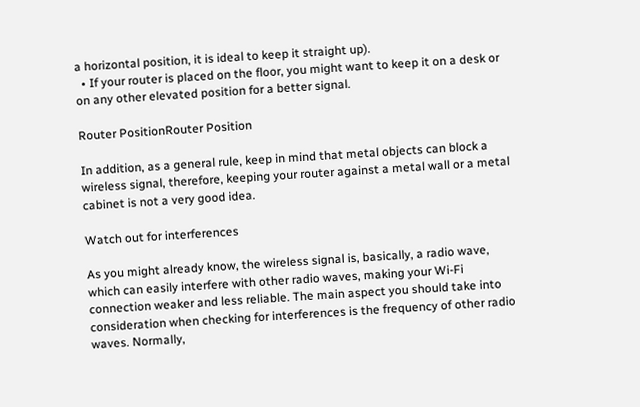a horizontal position, it is ideal to keep it straight up).
  • If your router is placed on the floor, you might want to keep it on a desk or on any other elevated position for a better signal.

Router PositionRouter Position

In addition, as a general rule, keep in mind that metal objects can block a wireless signal, therefore, keeping your router against a metal wall or a metal cabinet is not a very good idea.

Watch out for interferences

As you might already know, the wireless signal is, basically, a radio wave, which can easily interfere with other radio waves, making your Wi-Fi connection weaker and less reliable. The main aspect you should take into consideration when checking for interferences is the frequency of other radio waves. Normally,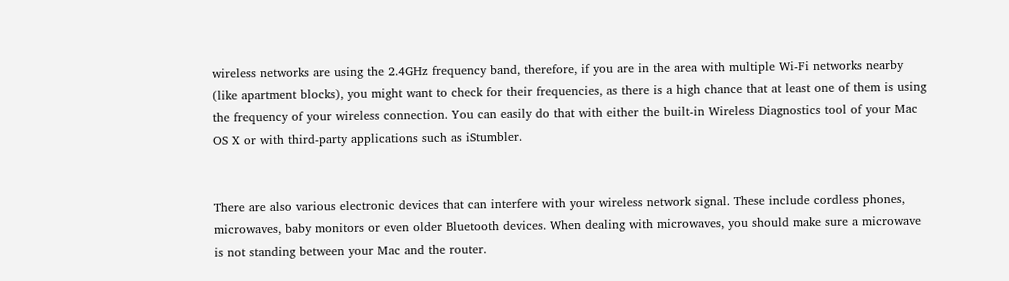wireless networks are using the 2.4GHz frequency band, therefore, if you are in the area with multiple Wi-Fi networks nearby (like apartment blocks), you might want to check for their frequencies, as there is a high chance that at least one of them is using the frequency of your wireless connection. You can easily do that with either the built-in Wireless Diagnostics tool of your Mac OS X or with third-party applications such as iStumbler.


There are also various electronic devices that can interfere with your wireless network signal. These include cordless phones, microwaves, baby monitors or even older Bluetooth devices. When dealing with microwaves, you should make sure a microwave is not standing between your Mac and the router.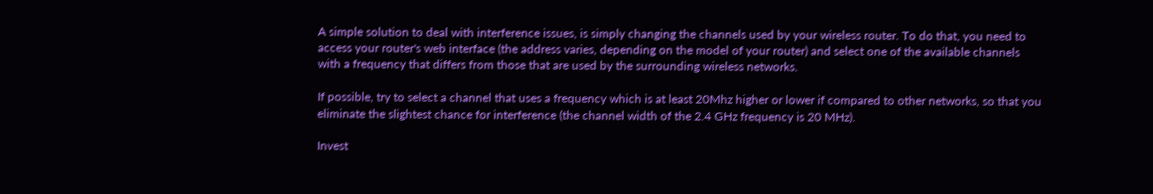A simple solution to deal with interference issues, is simply changing the channels used by your wireless router. To do that, you need to access your router's web interface (the address varies, depending on the model of your router) and select one of the available channels with a frequency that differs from those that are used by the surrounding wireless networks.

If possible, try to select a channel that uses a frequency which is at least 20Mhz higher or lower if compared to other networks, so that you eliminate the slightest chance for interference (the channel width of the 2.4 GHz frequency is 20 MHz).

Invest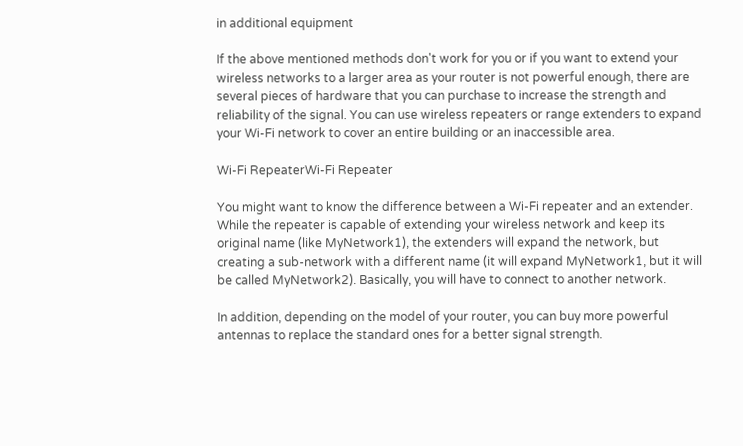in additional equipment

If the above mentioned methods don't work for you or if you want to extend your wireless networks to a larger area as your router is not powerful enough, there are several pieces of hardware that you can purchase to increase the strength and reliability of the signal. You can use wireless repeaters or range extenders to expand your Wi-Fi network to cover an entire building or an inaccessible area.

Wi-Fi RepeaterWi-Fi Repeater

You might want to know the difference between a Wi-Fi repeater and an extender. While the repeater is capable of extending your wireless network and keep its original name (like MyNetwork1), the extenders will expand the network, but creating a sub-network with a different name (it will expand MyNetwork1, but it will be called MyNetwork2). Basically, you will have to connect to another network.

In addition, depending on the model of your router, you can buy more powerful antennas to replace the standard ones for a better signal strength.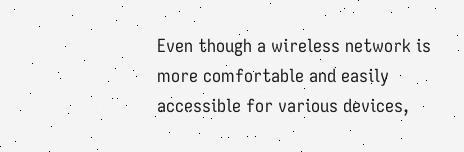Even though a wireless network is more comfortable and easily accessible for various devices,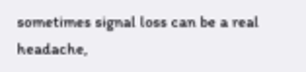sometimes signal loss can be a real headache,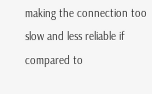making the connection too slow and less reliable if compared to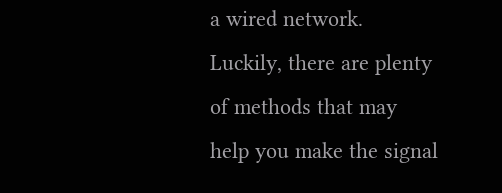a wired network. Luckily, there are plenty of methods that may help you make the signal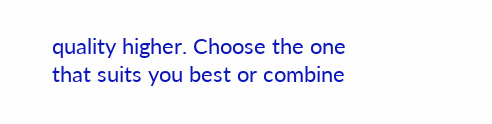quality higher. Choose the one that suits you best or combine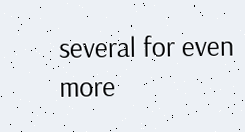several for even more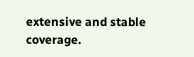extensive and stable coverage.